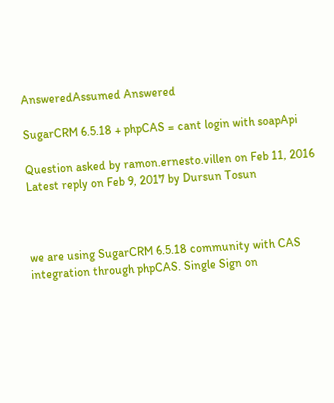AnsweredAssumed Answered

SugarCRM 6.5.18 + phpCAS = cant login with soapApi

Question asked by ramon.ernesto.villen on Feb 11, 2016
Latest reply on Feb 9, 2017 by Dursun Tosun



we are using SugarCRM 6.5.18 community with CAS integration through phpCAS. Single Sign on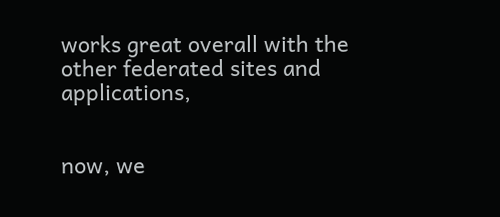works great overall with the other federated sites and applications,


now, we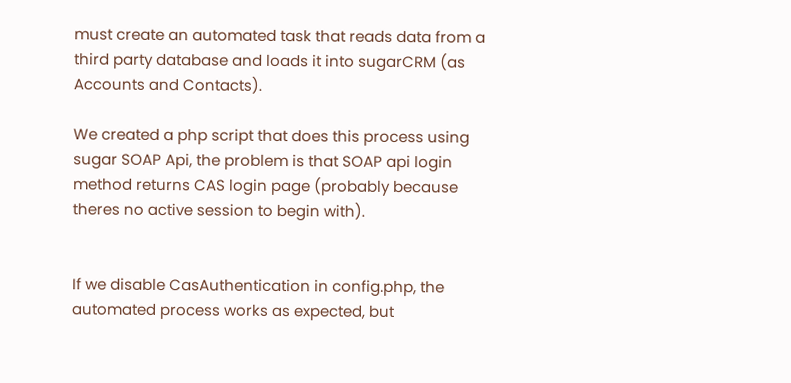must create an automated task that reads data from a third party database and loads it into sugarCRM (as Accounts and Contacts).

We created a php script that does this process using sugar SOAP Api, the problem is that SOAP api login method returns CAS login page (probably because theres no active session to begin with).


If we disable CasAuthentication in config.php, the automated process works as expected, but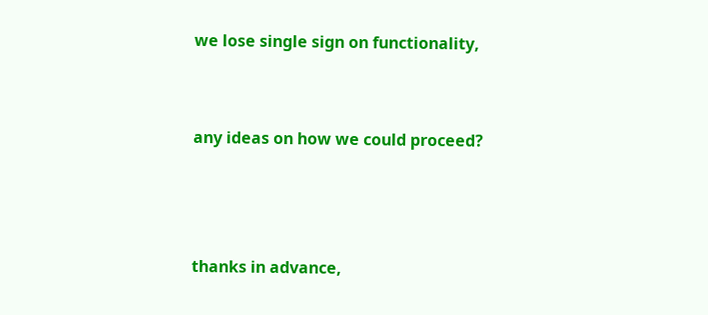we lose single sign on functionality,


any ideas on how we could proceed?



thanks in advance,